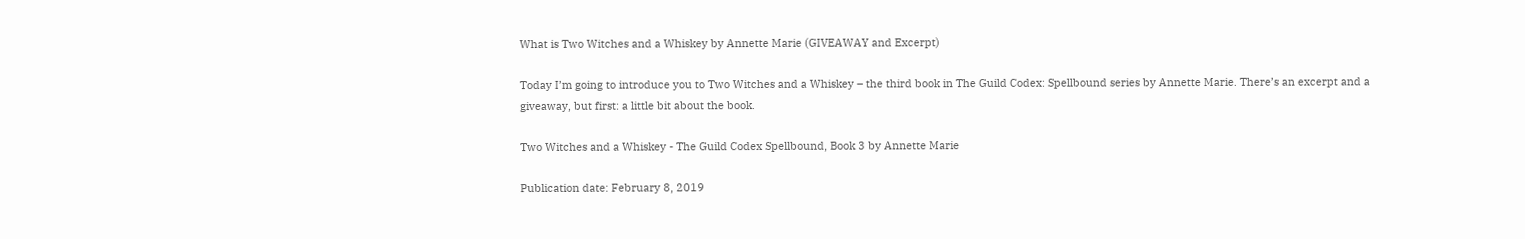What is Two Witches and a Whiskey by Annette Marie (GIVEAWAY and Excerpt)

Today I’m going to introduce you to Two Witches and a Whiskey – the third book in The Guild Codex: Spellbound series by Annette Marie. There’s an excerpt and a giveaway, but first: a little bit about the book.

Two Witches and a Whiskey - The Guild Codex Spellbound, Book 3 by Annette Marie

Publication date: February 8, 2019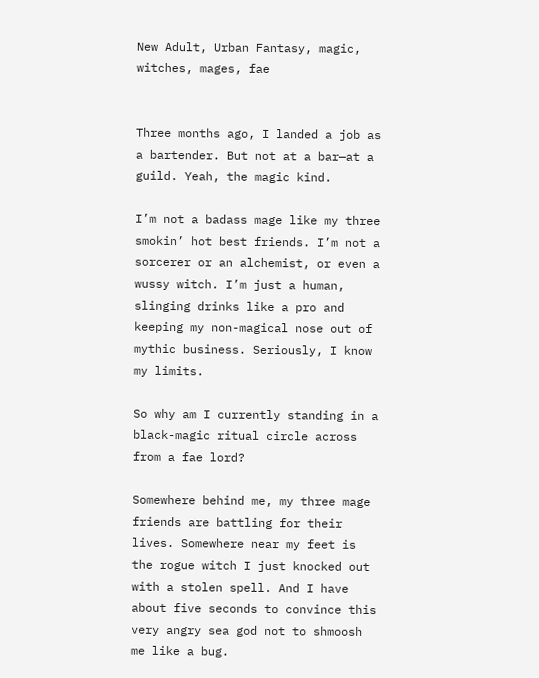New Adult, Urban Fantasy, magic, witches, mages, fae


Three months ago, I landed a job as a bartender. But not at a bar—at a guild. Yeah, the magic kind.

I’m not a badass mage like my three smokin’ hot best friends. I’m not a sorcerer or an alchemist, or even a wussy witch. I’m just a human, slinging drinks like a pro and keeping my non-magical nose out of mythic business. Seriously, I know my limits.

So why am I currently standing in a black-magic ritual circle across from a fae lord?

Somewhere behind me, my three mage friends are battling for their lives. Somewhere near my feet is the rogue witch I just knocked out with a stolen spell. And I have about five seconds to convince this very angry sea god not to shmoosh me like a bug.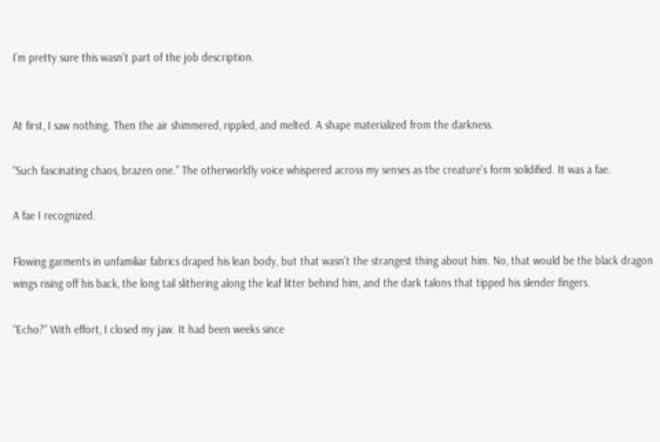I’m pretty sure this wasn’t part of the job description.


At first, I saw nothing. Then the air shimmered, rippled, and melted. A shape materialized from the darkness.

“Such fascinating chaos, brazen one.” The otherworldly voice whispered across my senses as the creature’s form solidified. It was a fae.

A fae I recognized.

Flowing garments in unfamiliar fabrics draped his lean body, but that wasn’t the strangest thing about him. No, that would be the black dragon wings rising off his back, the long tail slithering along the leaf litter behind him, and the dark talons that tipped his slender fingers.

“Echo?” With effort, I closed my jaw. It had been weeks since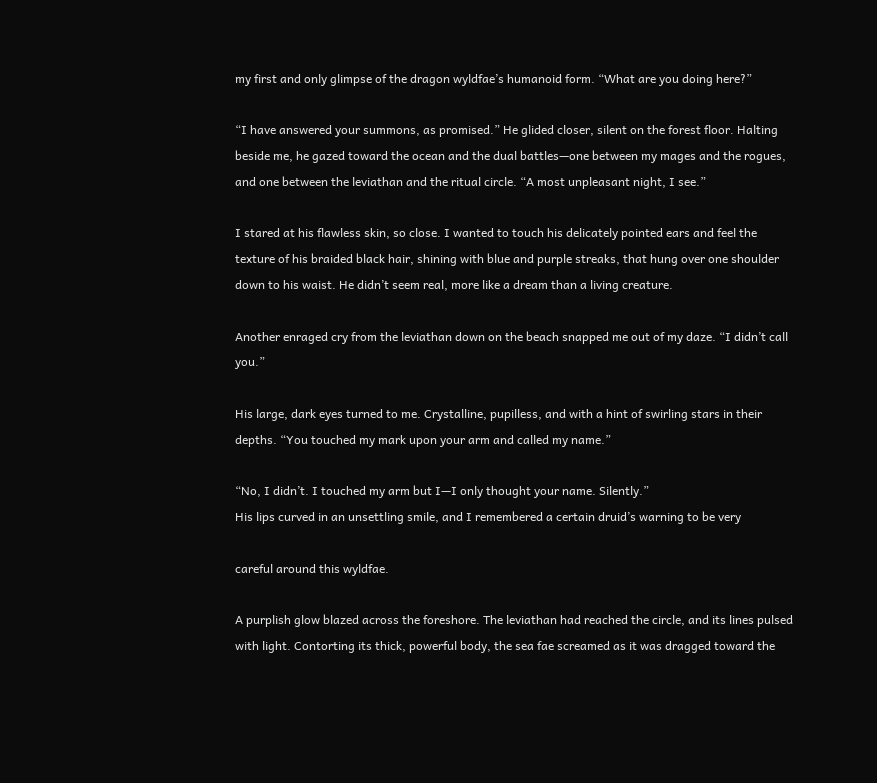my first and only glimpse of the dragon wyldfae’s humanoid form. “What are you doing here?”

“I have answered your summons, as promised.” He glided closer, silent on the forest floor. Halting beside me, he gazed toward the ocean and the dual battles—one between my mages and the rogues, and one between the leviathan and the ritual circle. “A most unpleasant night, I see.”

I stared at his flawless skin, so close. I wanted to touch his delicately pointed ears and feel the texture of his braided black hair, shining with blue and purple streaks, that hung over one shoulder down to his waist. He didn’t seem real, more like a dream than a living creature.

Another enraged cry from the leviathan down on the beach snapped me out of my daze. “I didn’t call you.”

His large, dark eyes turned to me. Crystalline, pupilless, and with a hint of swirling stars in their depths. “You touched my mark upon your arm and called my name.”

“No, I didn’t. I touched my arm but I—I only thought your name. Silently.”
His lips curved in an unsettling smile, and I remembered a certain druid’s warning to be very

careful around this wyldfae.

A purplish glow blazed across the foreshore. The leviathan had reached the circle, and its lines pulsed with light. Contorting its thick, powerful body, the sea fae screamed as it was dragged toward the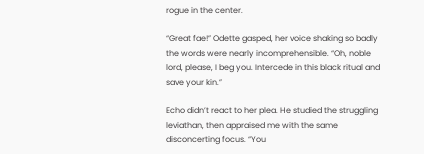rogue in the center.

“Great fae!” Odette gasped, her voice shaking so badly the words were nearly incomprehensible. “Oh, noble lord, please, I beg you. Intercede in this black ritual and save your kin.”

Echo didn’t react to her plea. He studied the struggling leviathan, then appraised me with the same disconcerting focus. “You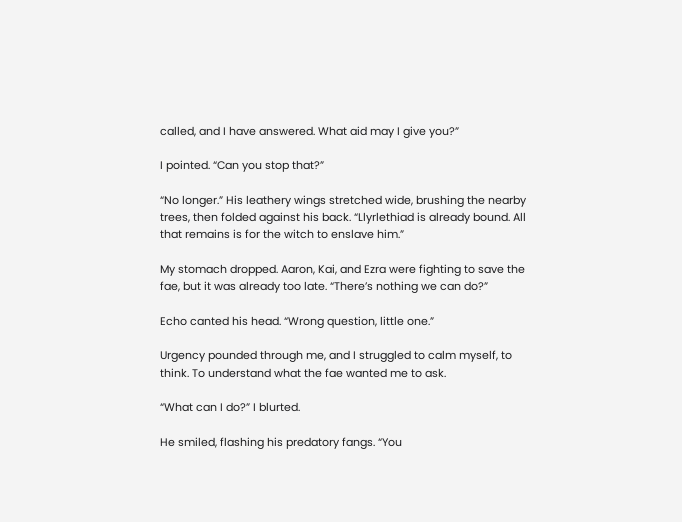called, and I have answered. What aid may I give you?”

I pointed. “Can you stop that?”

“No longer.” His leathery wings stretched wide, brushing the nearby trees, then folded against his back. “Llyrlethiad is already bound. All that remains is for the witch to enslave him.”

My stomach dropped. Aaron, Kai, and Ezra were fighting to save the fae, but it was already too late. “There’s nothing we can do?”

Echo canted his head. “Wrong question, little one.”

Urgency pounded through me, and I struggled to calm myself, to think. To understand what the fae wanted me to ask.

“What can I do?” I blurted.

He smiled, flashing his predatory fangs. “You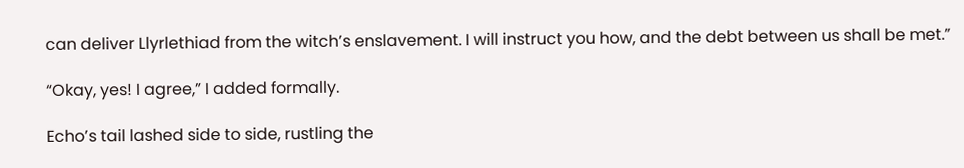can deliver Llyrlethiad from the witch’s enslavement. I will instruct you how, and the debt between us shall be met.”

“Okay, yes! I agree,” I added formally.

Echo’s tail lashed side to side, rustling the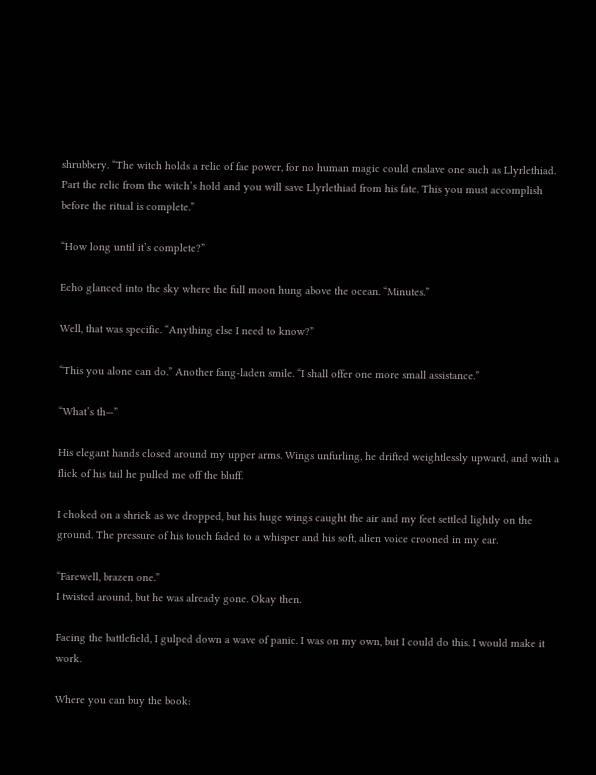shrubbery. “The witch holds a relic of fae power, for no human magic could enslave one such as Llyrlethiad. Part the relic from the witch’s hold and you will save Llyrlethiad from his fate. This you must accomplish before the ritual is complete.”

“How long until it’s complete?”

Echo glanced into the sky where the full moon hung above the ocean. “Minutes.”

Well, that was specific. “Anything else I need to know?”

“This you alone can do.” Another fang-laden smile. “I shall offer one more small assistance.”

“What’s th—”

His elegant hands closed around my upper arms. Wings unfurling, he drifted weightlessly upward, and with a flick of his tail he pulled me off the bluff.

I choked on a shriek as we dropped, but his huge wings caught the air and my feet settled lightly on the ground. The pressure of his touch faded to a whisper and his soft, alien voice crooned in my ear.

“Farewell, brazen one.”
I twisted around, but he was already gone. Okay then.

Facing the battlefield, I gulped down a wave of panic. I was on my own, but I could do this. I would make it work.

Where you can buy the book: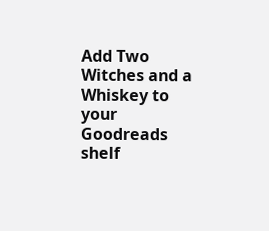Add Two Witches and a Whiskey to your Goodreads shelf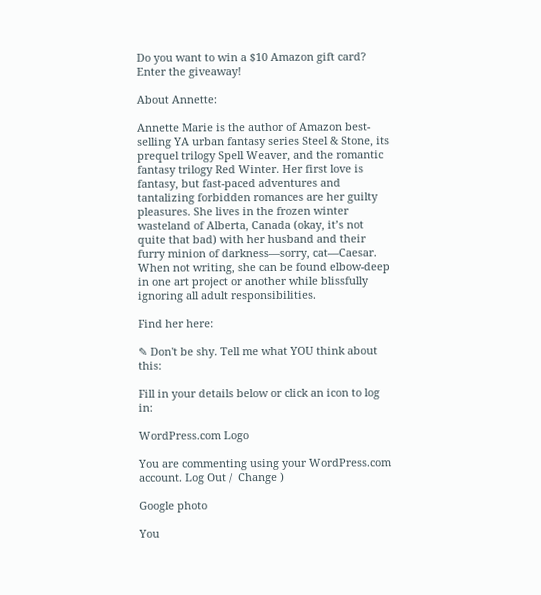Do you want to win a $10 Amazon gift card? Enter the giveaway!

About Annette:

Annette Marie is the author of Amazon best-selling YA urban fantasy series Steel & Stone, its prequel trilogy Spell Weaver, and the romantic fantasy trilogy Red Winter. Her first love is fantasy, but fast-paced adventures and tantalizing forbidden romances are her guilty pleasures. She lives in the frozen winter wasteland of Alberta, Canada (okay, it’s not quite that bad) with her husband and their furry minion of darkness—sorry, cat—Caesar. When not writing, she can be found elbow-deep in one art project or another while blissfully ignoring all adult responsibilities.

Find her here:

✎ Don't be shy. Tell me what YOU think about this:

Fill in your details below or click an icon to log in:

WordPress.com Logo

You are commenting using your WordPress.com account. Log Out /  Change )

Google photo

You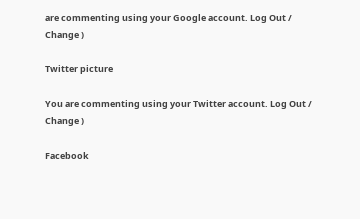are commenting using your Google account. Log Out /  Change )

Twitter picture

You are commenting using your Twitter account. Log Out /  Change )

Facebook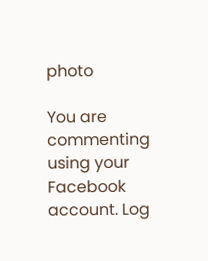photo

You are commenting using your Facebook account. Log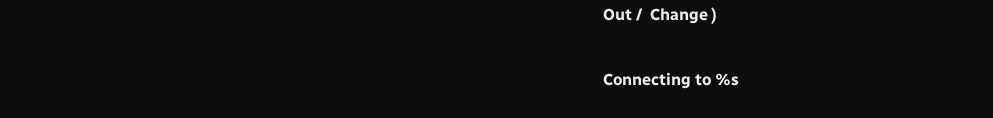Out /  Change )

Connecting to %s